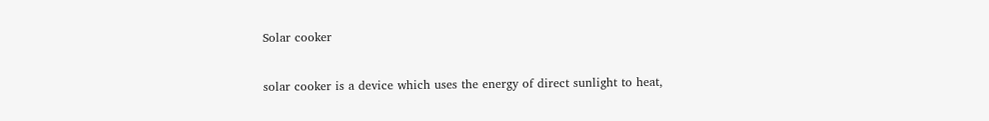Solar cooker

solar cooker is a device which uses the energy of direct sunlight to heat,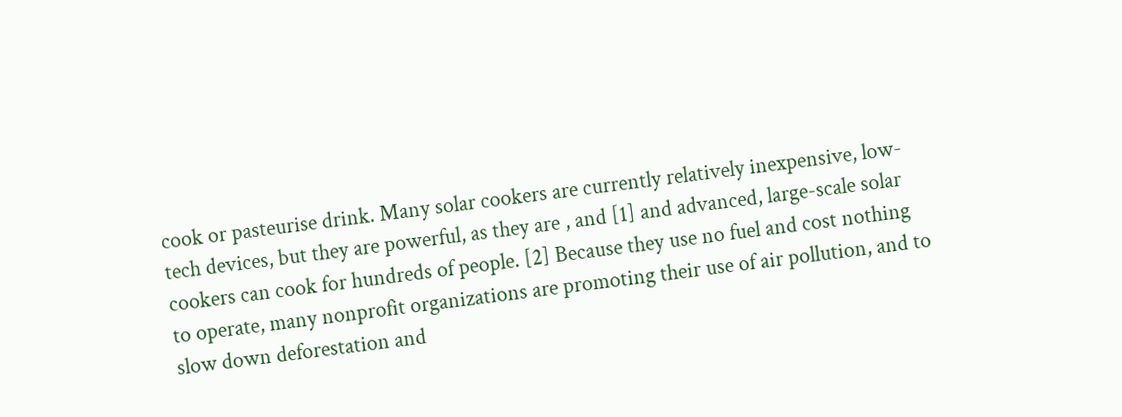cook or pasteurise drink. Many solar cookers are currently relatively inexpensive, low-tech devices, but they are powerful, as they are , and [1] and advanced, large-scale solar cookers can cook for hundreds of people. [2] Because they use no fuel and cost nothing to operate, many nonprofit organizations are promoting their use of air pollution, and to slow down deforestation and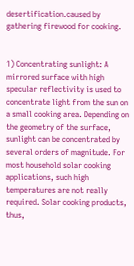desertification.caused by gathering firewood for cooking.


1) Concentrating sunlight: A mirrored surface with high specular reflectivity is used to concentrate light from the sun on a small cooking area. Depending on the geometry of the surface, sunlight can be concentrated by several orders of magnitude. For most household solar cooking applications, such high temperatures are not really required. Solar cooking products, thus,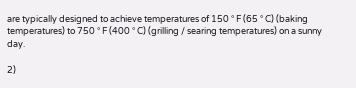are typically designed to achieve temperatures of 150 ° F (65 ° C) (baking temperatures) to 750 ° F (400 ° C) (grilling / searing temperatures) on a sunny day.

2)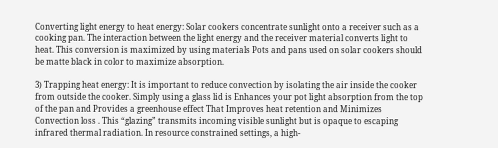Converting light energy to heat energy: Solar cookers concentrate sunlight onto a receiver such as a cooking pan. The interaction between the light energy and the receiver material converts light to heat. This conversion is maximized by using materials Pots and pans used on solar cookers should be matte black in color to maximize absorption.

3) Trapping heat energy: It is important to reduce convection by isolating the air inside the cooker from outside the cooker. Simply using a glass lid is Enhances your pot light absorption from the top of the pan and Provides a greenhouse effect That Improves heat retention and Minimizes Convection loss . This “glazing” transmits incoming visible sunlight but is opaque to escaping infrared thermal radiation. In resource constrained settings, a high-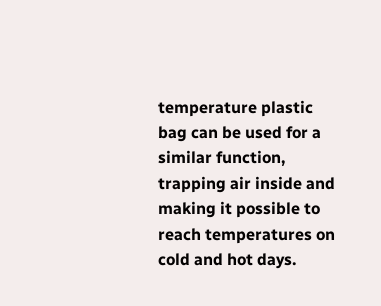temperature plastic bag can be used for a similar function, trapping air inside and making it possible to reach temperatures on cold and hot days.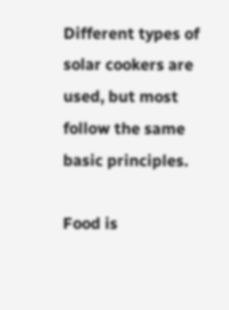Different types of solar cookers are used, but most follow the same basic principles.

Food is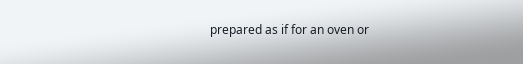prepared as if for an oven or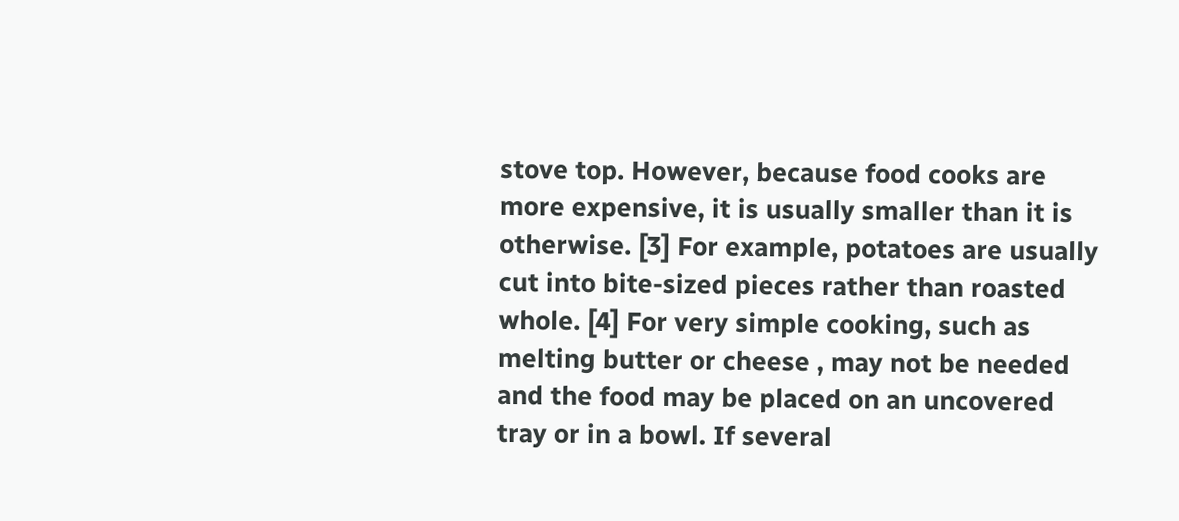stove top. However, because food cooks are more expensive, it is usually smaller than it is otherwise. [3] For example, potatoes are usually cut into bite-sized pieces rather than roasted whole. [4] For very simple cooking, such as melting butter or cheese , may not be needed and the food may be placed on an uncovered tray or in a bowl. If several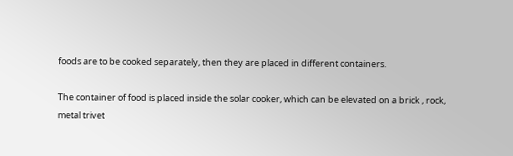foods are to be cooked separately, then they are placed in different containers.

The container of food is placed inside the solar cooker, which can be elevated on a brick , rock, metal trivet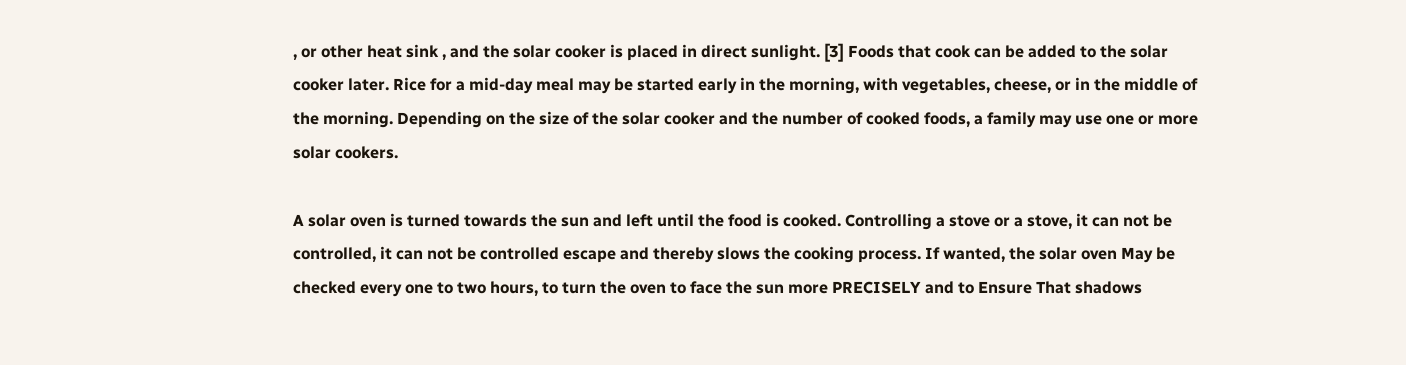, or other heat sink , and the solar cooker is placed in direct sunlight. [3] Foods that cook can be added to the solar cooker later. Rice for a mid-day meal may be started early in the morning, with vegetables, cheese, or in the middle of the morning. Depending on the size of the solar cooker and the number of cooked foods, a family may use one or more solar cookers.

A solar oven is turned towards the sun and left until the food is cooked. Controlling a stove or a stove, it can not be controlled, it can not be controlled escape and thereby slows the cooking process. If wanted, the solar oven May be checked every one to two hours, to turn the oven to face the sun more PRECISELY and to Ensure That shadows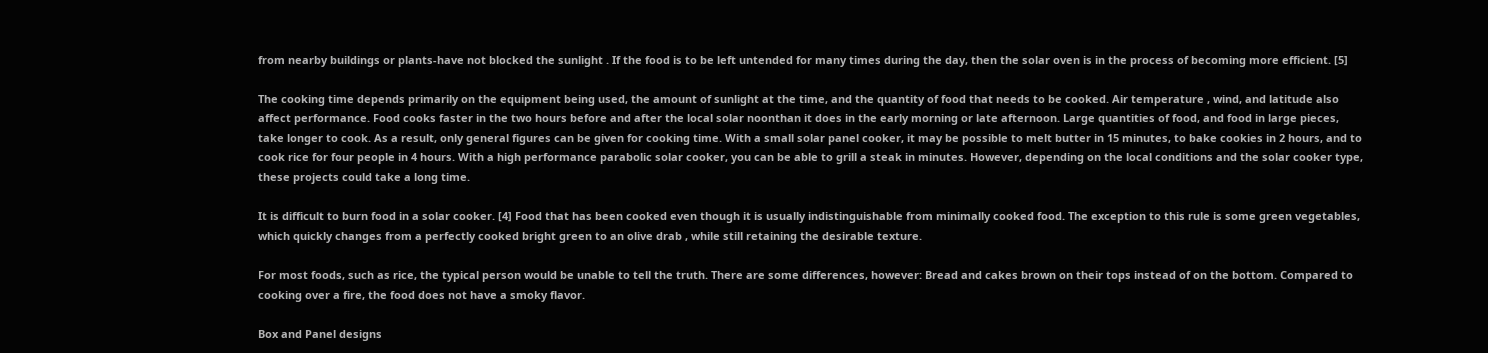from nearby buildings or plants-have not blocked the sunlight . If the food is to be left untended for many times during the day, then the solar oven is in the process of becoming more efficient. [5]

The cooking time depends primarily on the equipment being used, the amount of sunlight at the time, and the quantity of food that needs to be cooked. Air temperature , wind, and latitude also affect performance. Food cooks faster in the two hours before and after the local solar noonthan it does in the early morning or late afternoon. Large quantities of food, and food in large pieces, take longer to cook. As a result, only general figures can be given for cooking time. With a small solar panel cooker, it may be possible to melt butter in 15 minutes, to bake cookies in 2 hours, and to cook rice for four people in 4 hours. With a high performance parabolic solar cooker, you can be able to grill a steak in minutes. However, depending on the local conditions and the solar cooker type, these projects could take a long time.

It is difficult to burn food in a solar cooker. [4] Food that has been cooked even though it is usually indistinguishable from minimally cooked food. The exception to this rule is some green vegetables, which quickly changes from a perfectly cooked bright green to an olive drab , while still retaining the desirable texture.

For most foods, such as rice, the typical person would be unable to tell the truth. There are some differences, however: Bread and cakes brown on their tops instead of on the bottom. Compared to cooking over a fire, the food does not have a smoky flavor.

Box and Panel designs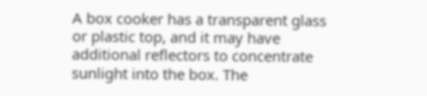A box cooker has a transparent glass or plastic top, and it may have additional reflectors to concentrate sunlight into the box. The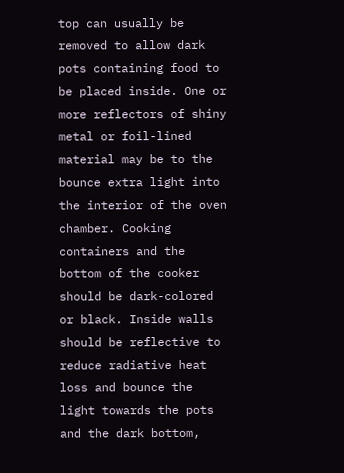top can usually be removed to allow dark pots containing food to be placed inside. One or more reflectors of shiny metal or foil-lined material may be to the bounce extra light into the interior of the oven chamber. Cooking containers and the bottom of the cooker should be dark-colored or black. Inside walls should be reflective to reduce radiative heat loss and bounce the light towards the pots and the dark bottom,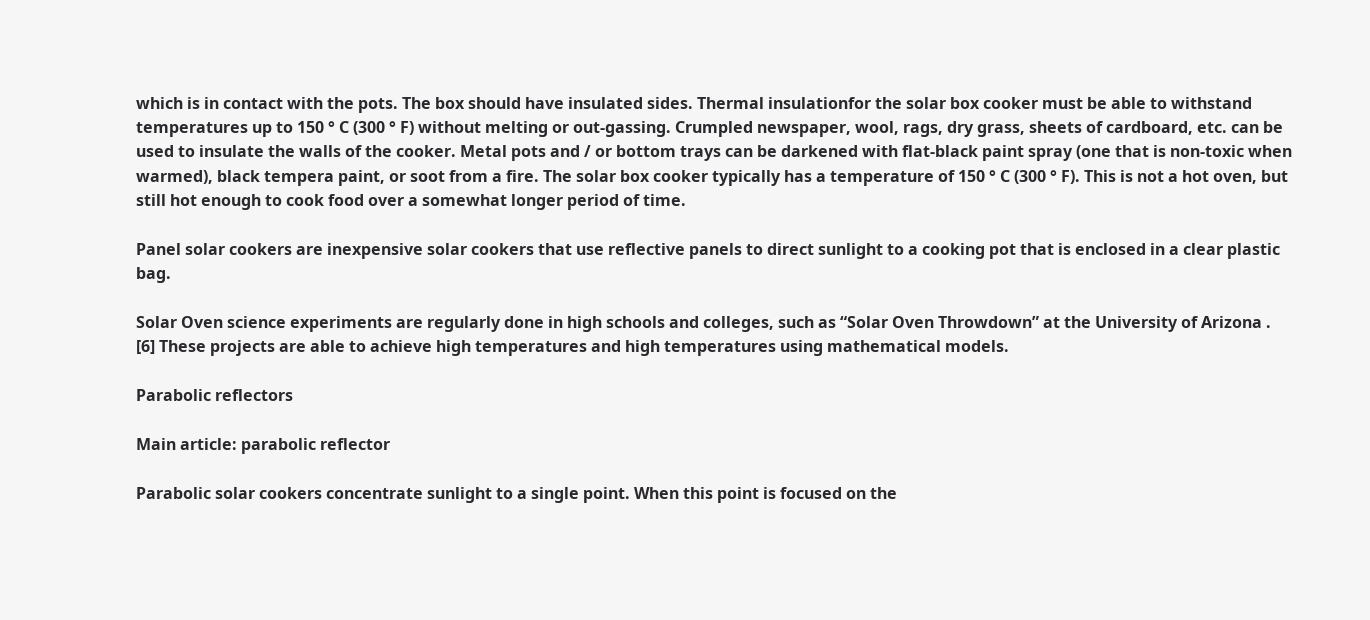which is in contact with the pots. The box should have insulated sides. Thermal insulationfor the solar box cooker must be able to withstand temperatures up to 150 ° C (300 ° F) without melting or out-gassing. Crumpled newspaper, wool, rags, dry grass, sheets of cardboard, etc. can be used to insulate the walls of the cooker. Metal pots and / or bottom trays can be darkened with flat-black paint spray (one that is non-toxic when warmed), black tempera paint, or soot from a fire. The solar box cooker typically has a temperature of 150 ° C (300 ° F). This is not a hot oven, but still hot enough to cook food over a somewhat longer period of time.

Panel solar cookers are inexpensive solar cookers that use reflective panels to direct sunlight to a cooking pot that is enclosed in a clear plastic bag.

Solar Oven science experiments are regularly done in high schools and colleges, such as “Solar Oven Throwdown” at the University of Arizona . [6] These projects are able to achieve high temperatures and high temperatures using mathematical models.

Parabolic reflectors

Main article: parabolic reflector

Parabolic solar cookers concentrate sunlight to a single point. When this point is focused on the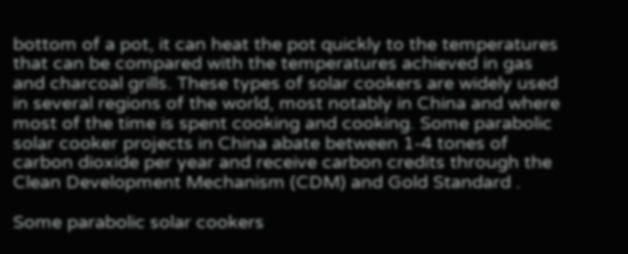bottom of a pot, it can heat the pot quickly to the temperatures that can be compared with the temperatures achieved in gas and charcoal grills. These types of solar cookers are widely used in several regions of the world, most notably in China and where most of the time is spent cooking and cooking. Some parabolic solar cooker projects in China abate between 1-4 tones of carbon dioxide per year and receive carbon credits through the Clean Development Mechanism (CDM) and Gold Standard .

Some parabolic solar cookers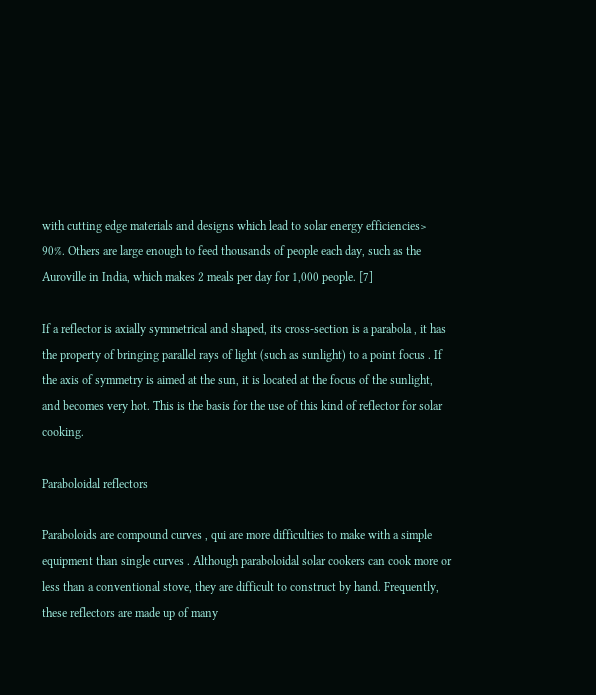with cutting edge materials and designs which lead to solar energy efficiencies> 90%. Others are large enough to feed thousands of people each day, such as the Auroville in India, which makes 2 meals per day for 1,000 people. [7]

If a reflector is axially symmetrical and shaped, its cross-section is a parabola , it has the property of bringing parallel rays of light (such as sunlight) to a point focus . If the axis of symmetry is aimed at the sun, it is located at the focus of the sunlight, and becomes very hot. This is the basis for the use of this kind of reflector for solar cooking.

Paraboloidal reflectors

Paraboloids are compound curves , qui are more difficulties to make with a simple equipment than single curves . Although paraboloidal solar cookers can cook more or less than a conventional stove, they are difficult to construct by hand. Frequently, these reflectors are made up of many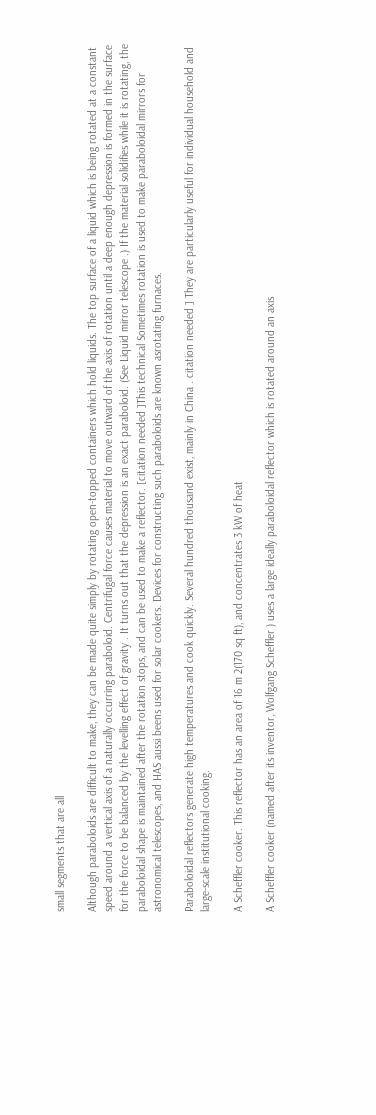small segments that are all

Although paraboloids are difficult to make, they can be made quite simply by rotating open-topped containers which hold liquids. The top surface of a liquid which is being rotated at a constant speed around a vertical axis of a naturally occurring paraboloid. Centrifugal force causes material to move outward of the axis of rotation until a deep enough depression is formed in the surface for the force to be balanced by the levelling effect of gravity . It turns out that the depression is an exact paraboloid. (See Liquid mirror telescope .) If the material solidifies while it is rotating, the paraboloidal shape is maintained after the rotation stops, and can be used to make a reflector. [citation needed ]This technical Sometimes rotation is used to make paraboloidal mirrors for astronomical telescopes, and HAS aussi beens used for solar cookers. Devices for constructing such paraboloids are known asrotating furnaces.

Paraboloidal reflectors generate high temperatures and cook quickly. Several hundred thousand exist, mainly in China . citation needed ] They are particularly useful for individual household and large-scale institutional cooking.

A Scheffler cooker. This reflector has an area of 16 m 2(170 sq ft), and concentrates 3 kW of heat

A Scheffler cooker (named after its inventor, Wolfgang Scheffler ) uses a large ideally paraboloidal reflector which is rotated around an axis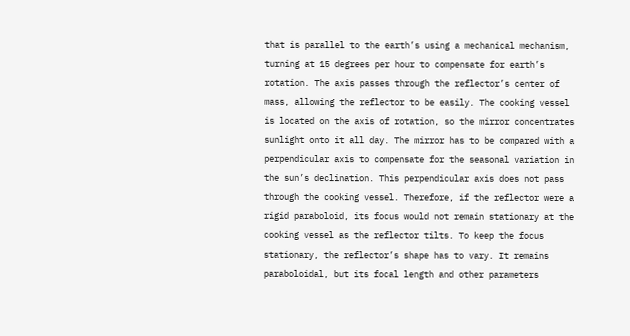that is parallel to the earth’s using a mechanical mechanism, turning at 15 degrees per hour to compensate for earth’s rotation. The axis passes through the reflector’s center of mass, allowing the reflector to be easily. The cooking vessel is located on the axis of rotation, so the mirror concentrates sunlight onto it all day. The mirror has to be compared with a perpendicular axis to compensate for the seasonal variation in the sun’s declination. This perpendicular axis does not pass through the cooking vessel. Therefore, if the reflector were a rigid paraboloid, its focus would not remain stationary at the cooking vessel as the reflector tilts. To keep the focus stationary, the reflector’s shape has to vary. It remains paraboloidal, but its focal length and other parameters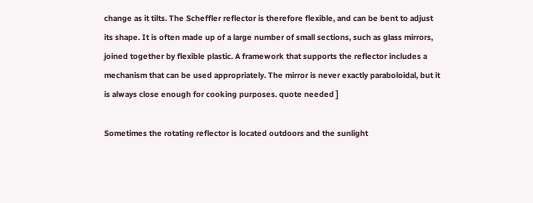change as it tilts. The Scheffler reflector is therefore flexible, and can be bent to adjust its shape. It is often made up of a large number of small sections, such as glass mirrors, joined together by flexible plastic. A framework that supports the reflector includes a mechanism that can be used appropriately. The mirror is never exactly paraboloidal, but it is always close enough for cooking purposes. quote needed ]

Sometimes the rotating reflector is located outdoors and the sunlight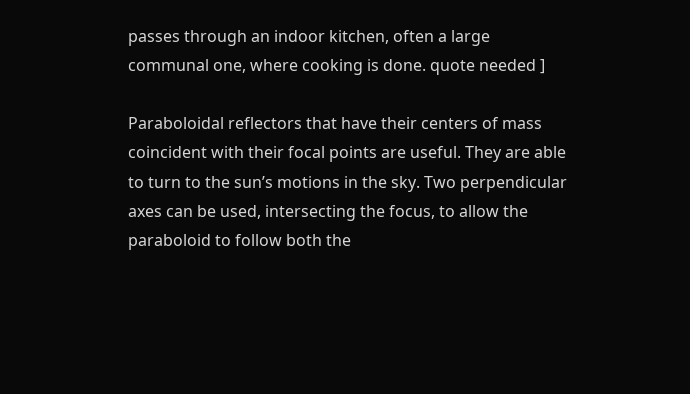passes through an indoor kitchen, often a large communal one, where cooking is done. quote needed ]

Paraboloidal reflectors that have their centers of mass coincident with their focal points are useful. They are able to turn to the sun’s motions in the sky. Two perpendicular axes can be used, intersecting the focus, to allow the paraboloid to follow both the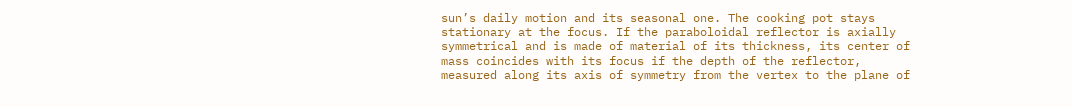sun’s daily motion and its seasonal one. The cooking pot stays stationary at the focus. If the paraboloidal reflector is axially symmetrical and is made of material of its thickness, its center of mass coincides with its focus if the depth of the reflector, measured along its axis of symmetry from the vertex to the plane of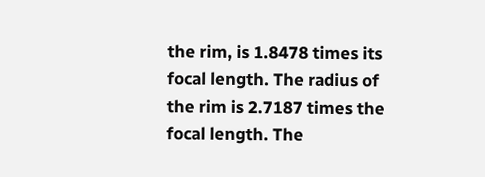the rim, is 1.8478 times its focal length. The radius of the rim is 2.7187 times the focal length. The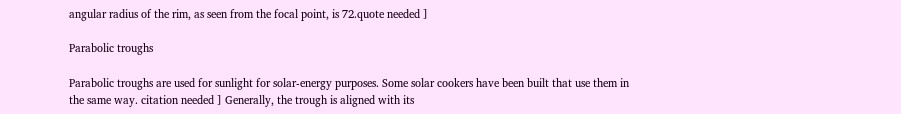angular radius of the rim, as seen from the focal point, is 72.quote needed ]

Parabolic troughs

Parabolic troughs are used for sunlight for solar-energy purposes. Some solar cookers have been built that use them in the same way. citation needed ] Generally, the trough is aligned with its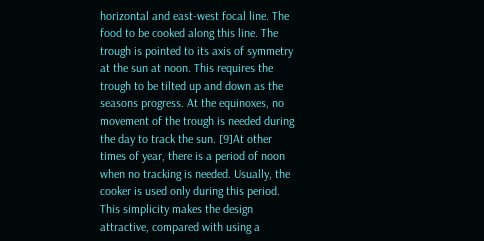horizontal and east-west focal line. The food to be cooked along this line. The trough is pointed to its axis of symmetry at the sun at noon. This requires the trough to be tilted up and down as the seasons progress. At the equinoxes, no movement of the trough is needed during the day to track the sun. [9]At other times of year, there is a period of noon when no tracking is needed. Usually, the cooker is used only during this period. This simplicity makes the design attractive, compared with using a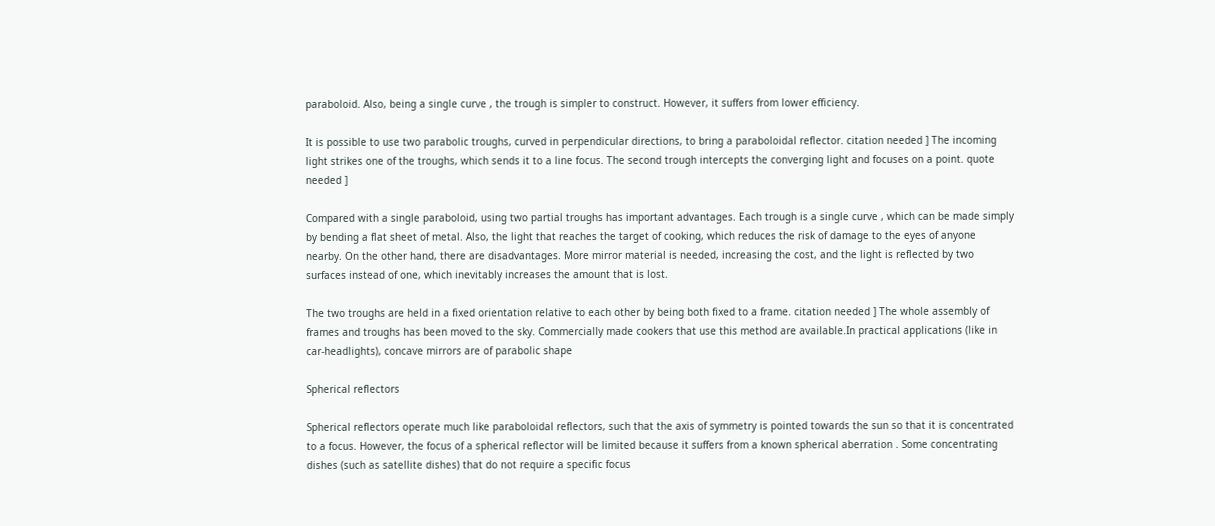paraboloid. Also, being a single curve , the trough is simpler to construct. However, it suffers from lower efficiency.

It is possible to use two parabolic troughs, curved in perpendicular directions, to bring a paraboloidal reflector. citation needed ] The incoming light strikes one of the troughs, which sends it to a line focus. The second trough intercepts the converging light and focuses on a point. quote needed ]

Compared with a single paraboloid, using two partial troughs has important advantages. Each trough is a single curve , which can be made simply by bending a flat sheet of metal. Also, the light that reaches the target of cooking, which reduces the risk of damage to the eyes of anyone nearby. On the other hand, there are disadvantages. More mirror material is needed, increasing the cost, and the light is reflected by two surfaces instead of one, which inevitably increases the amount that is lost.

The two troughs are held in a fixed orientation relative to each other by being both fixed to a frame. citation needed ] The whole assembly of frames and troughs has been moved to the sky. Commercially made cookers that use this method are available.In practical applications (like in car-headlights), concave mirrors are of parabolic shape

Spherical reflectors

Spherical reflectors operate much like paraboloidal reflectors, such that the axis of symmetry is pointed towards the sun so that it is concentrated to a focus. However, the focus of a spherical reflector will be limited because it suffers from a known spherical aberration . Some concentrating dishes (such as satellite dishes) that do not require a specific focus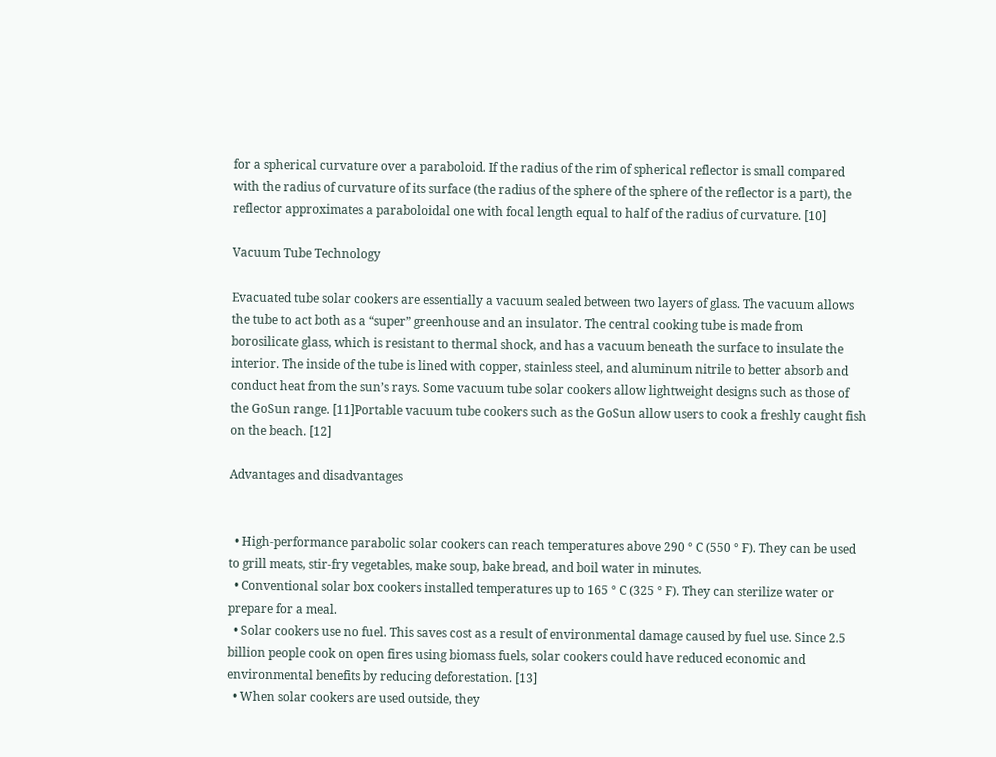for a spherical curvature over a paraboloid. If the radius of the rim of spherical reflector is small compared with the radius of curvature of its surface (the radius of the sphere of the sphere of the reflector is a part), the reflector approximates a paraboloidal one with focal length equal to half of the radius of curvature. [10]

Vacuum Tube Technology

Evacuated tube solar cookers are essentially a vacuum sealed between two layers of glass. The vacuum allows the tube to act both as a “super” greenhouse and an insulator. The central cooking tube is made from borosilicate glass, which is resistant to thermal shock, and has a vacuum beneath the surface to insulate the interior. The inside of the tube is lined with copper, stainless steel, and aluminum nitrile to better absorb and conduct heat from the sun’s rays. Some vacuum tube solar cookers allow lightweight designs such as those of the GoSun range. [11]Portable vacuum tube cookers such as the GoSun allow users to cook a freshly caught fish on the beach. [12]

Advantages and disadvantages


  • High-performance parabolic solar cookers can reach temperatures above 290 ° C (550 ° F). They can be used to grill meats, stir-fry vegetables, make soup, bake bread, and boil water in minutes.
  • Conventional solar box cookers installed temperatures up to 165 ° C (325 ° F). They can sterilize water or prepare for a meal.
  • Solar cookers use no fuel. This saves cost as a result of environmental damage caused by fuel use. Since 2.5 billion people cook on open fires using biomass fuels, solar cookers could have reduced economic and environmental benefits by reducing deforestation. [13]
  • When solar cookers are used outside, they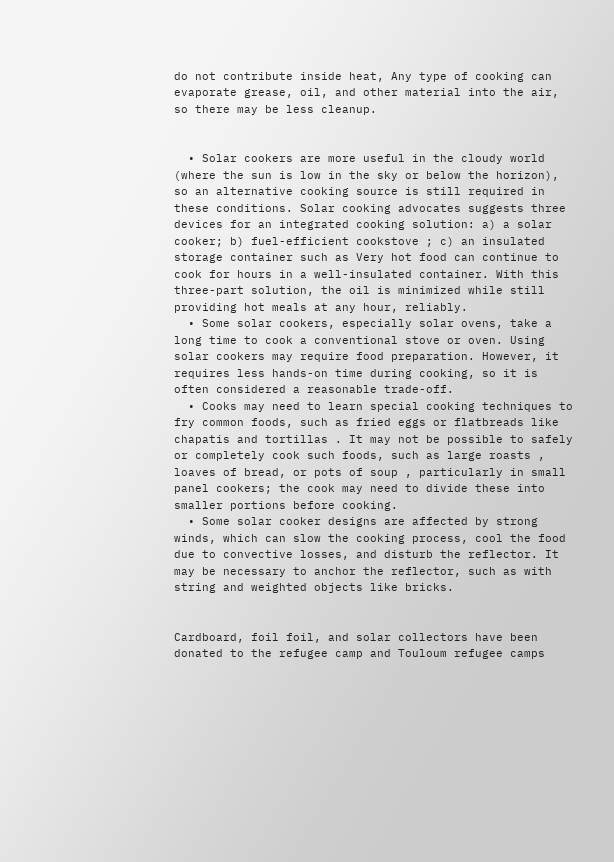do not contribute inside heat, Any type of cooking can evaporate grease, oil, and other material into the air, so there may be less cleanup.


  • Solar cookers are more useful in the cloudy world (where the sun is low in the sky or below the horizon), so an alternative cooking source is still required in these conditions. Solar cooking advocates suggests three devices for an integrated cooking solution: a) a solar cooker; b) fuel-efficient cookstove ; c) an insulated storage container such as Very hot food can continue to cook for hours in a well-insulated container. With this three-part solution, the oil is minimized while still providing hot meals at any hour, reliably.
  • Some solar cookers, especially solar ovens, take a long time to cook a conventional stove or oven. Using solar cookers may require food preparation. However, it requires less hands-on time during cooking, so it is often considered a reasonable trade-off.
  • Cooks may need to learn special cooking techniques to fry common foods, such as fried eggs or flatbreads like chapatis and tortillas . It may not be possible to safely or completely cook such foods, such as large roasts , loaves of bread, or pots of soup , particularly in small panel cookers; the cook may need to divide these into smaller portions before cooking.
  • Some solar cooker designs are affected by strong winds, which can slow the cooking process, cool the food due to convective losses, and disturb the reflector. It may be necessary to anchor the reflector, such as with string and weighted objects like bricks.


Cardboard, foil foil, and solar collectors have been donated to the refugee camp and Touloum refugee camps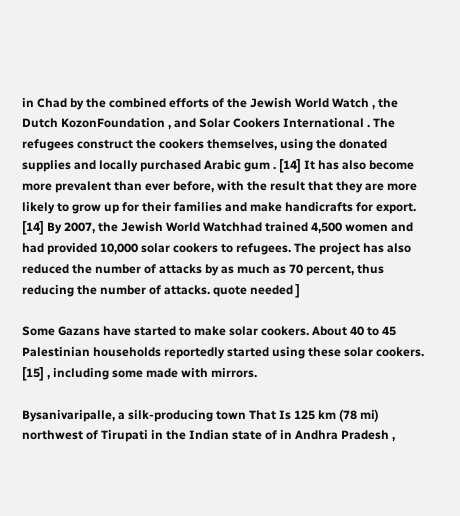in Chad by the combined efforts of the Jewish World Watch , the Dutch KozonFoundation , and Solar Cookers International . The refugees construct the cookers themselves, using the donated supplies and locally purchased Arabic gum . [14] It has also become more prevalent than ever before, with the result that they are more likely to grow up for their families and make handicrafts for export. [14] By 2007, the Jewish World Watchhad trained 4,500 women and had provided 10,000 solar cookers to refugees. The project has also reduced the number of attacks by as much as 70 percent, thus reducing the number of attacks. quote needed ]

Some Gazans have started to make solar cookers. About 40 to 45 Palestinian households reportedly started using these solar cookers. [15] , including some made with mirrors.

Bysanivaripalle, a silk-producing town That Is 125 km (78 mi) northwest of Tirupati in the Indian state of in Andhra Pradesh ,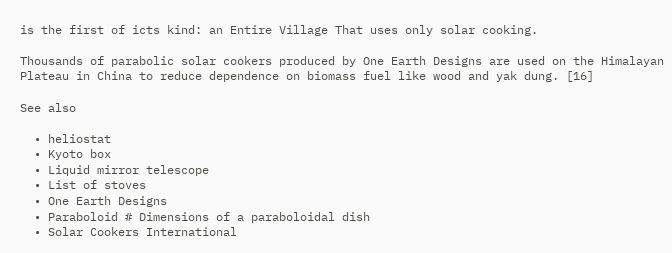is the first of icts kind: an Entire Village That uses only solar cooking.

Thousands of parabolic solar cookers produced by One Earth Designs are used on the Himalayan Plateau in China to reduce dependence on biomass fuel like wood and yak dung. [16]

See also

  • heliostat
  • Kyoto box
  • Liquid mirror telescope
  • List of stoves
  • One Earth Designs
  • Paraboloid # Dimensions of a paraboloidal dish
  • Solar Cookers International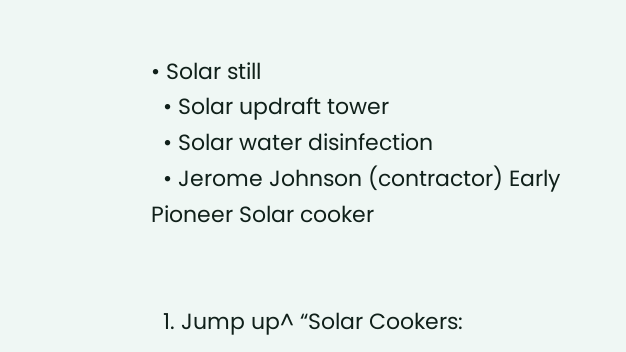• Solar still
  • Solar updraft tower
  • Solar water disinfection
  • Jerome Johnson (contractor) Early Pioneer Solar cooker


  1. Jump up^ “Solar Cookers: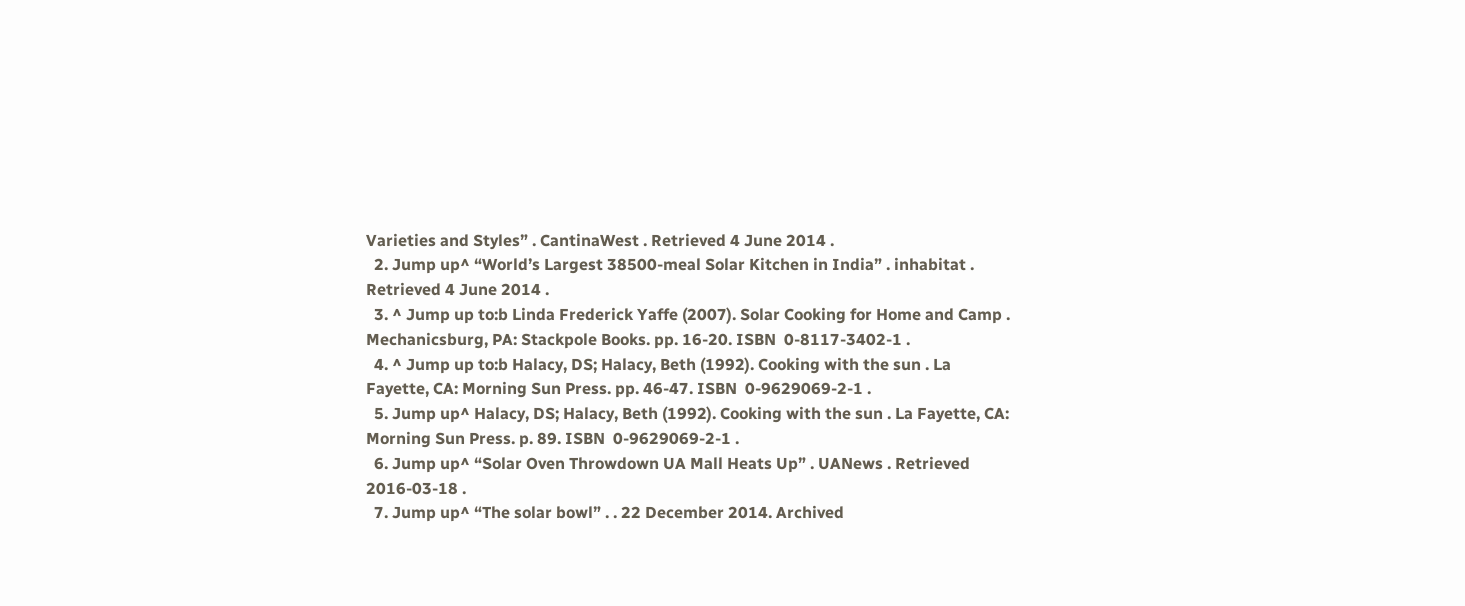Varieties and Styles” . CantinaWest . Retrieved 4 June 2014 .
  2. Jump up^ “World’s Largest 38500-meal Solar Kitchen in India” . inhabitat . Retrieved 4 June 2014 .
  3. ^ Jump up to:b Linda Frederick Yaffe (2007). Solar Cooking for Home and Camp . Mechanicsburg, PA: Stackpole Books. pp. 16-20. ISBN  0-8117-3402-1 .
  4. ^ Jump up to:b Halacy, DS; Halacy, Beth (1992). Cooking with the sun . La Fayette, CA: Morning Sun Press. pp. 46-47. ISBN  0-9629069-2-1 .
  5. Jump up^ Halacy, DS; Halacy, Beth (1992). Cooking with the sun . La Fayette, CA: Morning Sun Press. p. 89. ISBN  0-9629069-2-1 .
  6. Jump up^ “Solar Oven Throwdown UA Mall Heats Up” . UANews . Retrieved 2016-03-18 .
  7. Jump up^ “The solar bowl” . . 22 December 2014. Archived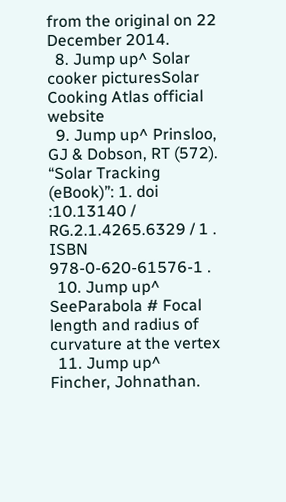from the original on 22 December 2014.
  8. Jump up^ Solar cooker picturesSolar Cooking Atlas official website
  9. Jump up^ Prinsloo, GJ & Dobson, RT (572). “Solar Tracking (eBook)”: 1. doi :10.13140 / RG.2.1.4265.6329 / 1 . ISBN  978-0-620-61576-1 .
  10. Jump up^ SeeParabola # Focal length and radius of curvature at the vertex
  11. Jump up^ Fincher, Johnathan.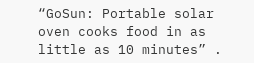“GoSun: Portable solar oven cooks food in as little as 10 minutes” .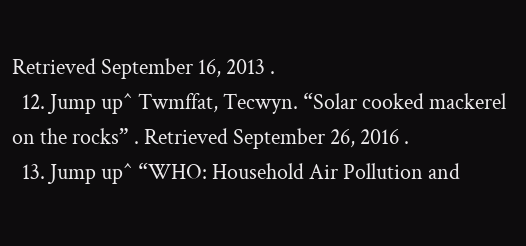Retrieved September 16, 2013 .
  12. Jump up^ Twmffat, Tecwyn. “Solar cooked mackerel on the rocks” . Retrieved September 26, 2016 .
  13. Jump up^ “WHO: Household Air Pollution and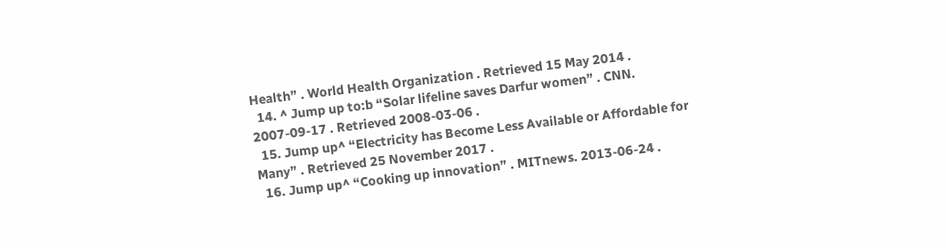Health” . World Health Organization . Retrieved 15 May 2014 .
  14. ^ Jump up to:b “Solar lifeline saves Darfur women” . CNN. 2007-09-17 . Retrieved 2008-03-06 .
  15. Jump up^ “Electricity has Become Less Available or Affordable for Many” . Retrieved 25 November 2017 .
  16. Jump up^ “Cooking up innovation” . MITnews. 2013-06-24 .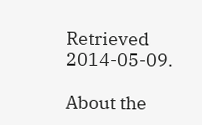Retrieved 2014-05-09.

About the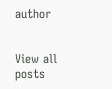author


View all posts